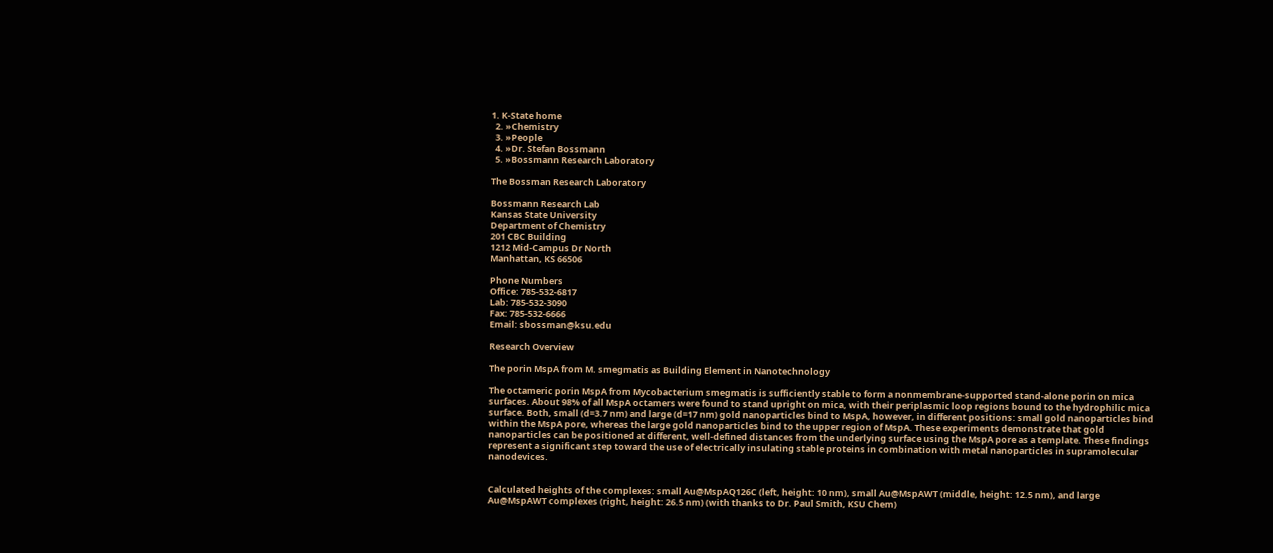1. K-State home
  2. »Chemistry
  3. »People
  4. »Dr. Stefan Bossmann
  5. »Bossmann Research Laboratory

The Bossman Research Laboratory

Bossmann Research Lab
Kansas State University
Department of Chemistry
201 CBC Building
1212 Mid-Campus Dr North
Manhattan, KS 66506

Phone Numbers
Office: 785-532-6817
Lab: 785-532-3090
Fax: 785-532-6666
Email: sbossman@ksu.edu

Research Overview

The porin MspA from M. smegmatis as Building Element in Nanotechnology

The octameric porin MspA from Mycobacterium smegmatis is sufficiently stable to form a nonmembrane-supported stand-alone porin on mica surfaces. About 98% of all MspA octamers were found to stand upright on mica, with their periplasmic loop regions bound to the hydrophilic mica surface. Both, small (d=3.7 nm) and large (d=17 nm) gold nanoparticles bind to MspA, however, in different positions: small gold nanoparticles bind within the MspA pore, whereas the large gold nanoparticles bind to the upper region of MspA. These experiments demonstrate that gold nanoparticles can be positioned at different, well-defined distances from the underlying surface using the MspA pore as a template. These findings represent a significant step toward the use of electrically insulating stable proteins in combination with metal nanoparticles in supramolecular nanodevices.


Calculated heights of the complexes: small Au@MspAQ126C (left, height: 10 nm), small Au@MspAWT (middle, height: 12.5 nm), and large Au@MspAWT complexes (right, height: 26.5 nm) (with thanks to Dr. Paul Smith, KSU Chem)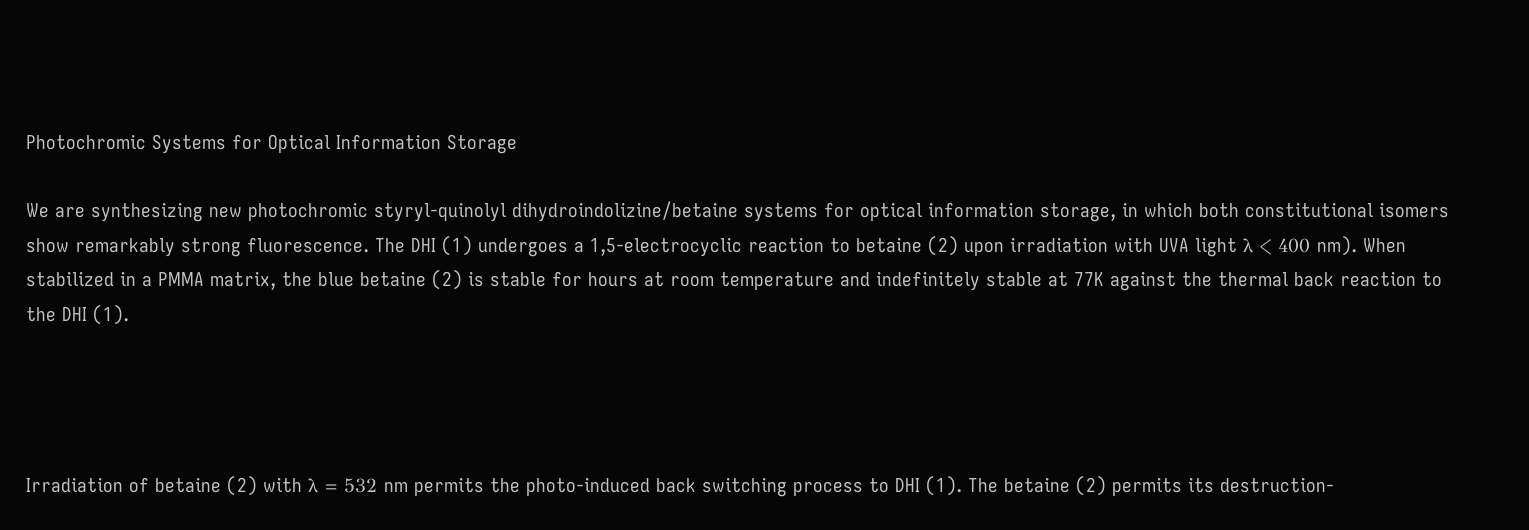Photochromic Systems for Optical Information Storage

We are synthesizing new photochromic styryl-quinolyl dihydroindolizine/betaine systems for optical information storage, in which both constitutional isomers show remarkably strong fluorescence. The DHI (1) undergoes a 1,5-electrocyclic reaction to betaine (2) upon irradiation with UVA light λ < 400 nm). When stabilized in a PMMA matrix, the blue betaine (2) is stable for hours at room temperature and indefinitely stable at 77K against the thermal back reaction to the DHI (1).




Irradiation of betaine (2) with λ = 532 nm permits the photo-induced back switching process to DHI (1). The betaine (2) permits its destruction-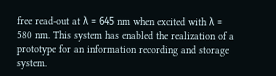free read-out at λ = 645 nm when excited with λ = 580 nm. This system has enabled the realization of a prototype for an information recording and storage system.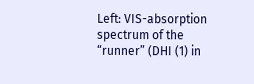Left: VIS-absorption spectrum of the “runner” (DHI (1) in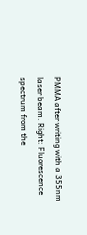PMMA after writing with a 355nm laser beam. Right: Fluorescence spectrum from the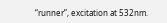“runner”, excitation at 532nm.